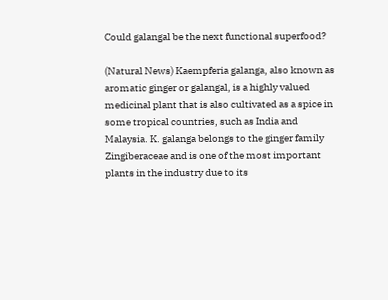Could galangal be the next functional superfood?

(Natural News) Kaempferia galanga, also known as aromatic ginger or galangal, is a highly valued medicinal plant that is also cultivated as a spice in some tropical countries, such as India and Malaysia. K. galanga belongs to the ginger family Zingiberaceae and is one of the most important plants in the industry due to its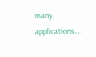many applications….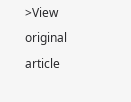>View original article